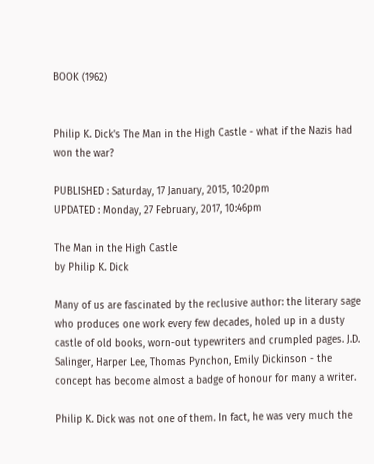BOOK (1962)


Philip K. Dick's The Man in the High Castle - what if the Nazis had won the war?

PUBLISHED : Saturday, 17 January, 2015, 10:20pm
UPDATED : Monday, 27 February, 2017, 10:46pm

The Man in the High Castle
by Philip K. Dick

Many of us are fascinated by the reclusive author: the literary sage who produces one work every few decades, holed up in a dusty castle of old books, worn-out typewriters and crumpled pages. J.D. Salinger, Harper Lee, Thomas Pynchon, Emily Dickinson - the concept has become almost a badge of honour for many a writer.

Philip K. Dick was not one of them. In fact, he was very much the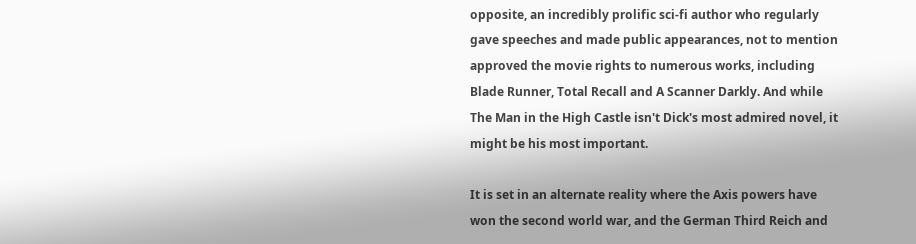opposite, an incredibly prolific sci-fi author who regularly gave speeches and made public appearances, not to mention approved the movie rights to numerous works, including Blade Runner, Total Recall and A Scanner Darkly. And while The Man in the High Castle isn't Dick's most admired novel, it might be his most important.

It is set in an alternate reality where the Axis powers have won the second world war, and the German Third Reich and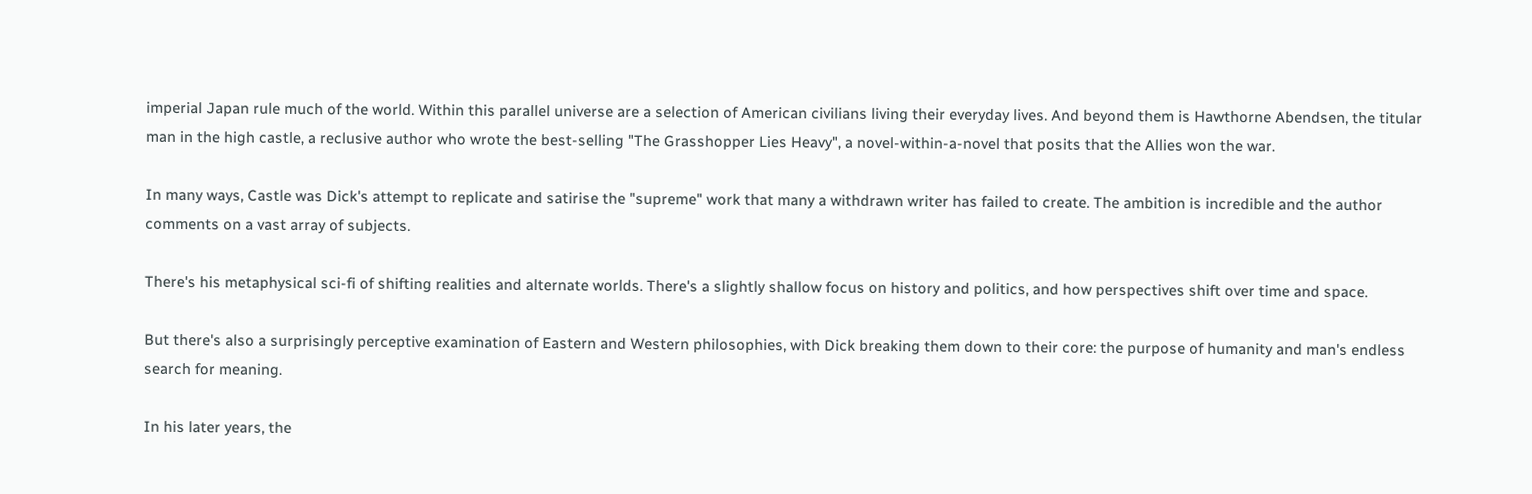imperial Japan rule much of the world. Within this parallel universe are a selection of American civilians living their everyday lives. And beyond them is Hawthorne Abendsen, the titular man in the high castle, a reclusive author who wrote the best-selling "The Grasshopper Lies Heavy", a novel-within-a-novel that posits that the Allies won the war.

In many ways, Castle was Dick's attempt to replicate and satirise the "supreme" work that many a withdrawn writer has failed to create. The ambition is incredible and the author comments on a vast array of subjects.

There's his metaphysical sci-fi of shifting realities and alternate worlds. There's a slightly shallow focus on history and politics, and how perspectives shift over time and space.

But there's also a surprisingly perceptive examination of Eastern and Western philosophies, with Dick breaking them down to their core: the purpose of humanity and man's endless search for meaning.

In his later years, the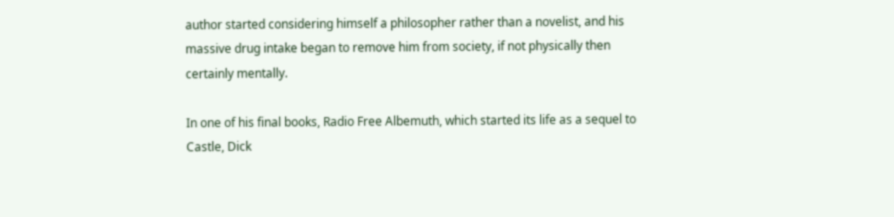author started considering himself a philosopher rather than a novelist, and his massive drug intake began to remove him from society, if not physically then certainly mentally.

In one of his final books, Radio Free Albemuth, which started its life as a sequel to Castle, Dick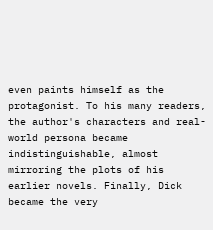even paints himself as the protagonist. To his many readers, the author's characters and real-world persona became indistinguishable, almost mirroring the plots of his earlier novels. Finally, Dick became the very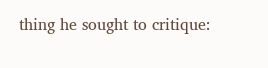thing he sought to critique: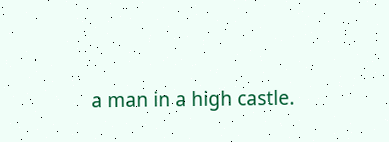a man in a high castle.